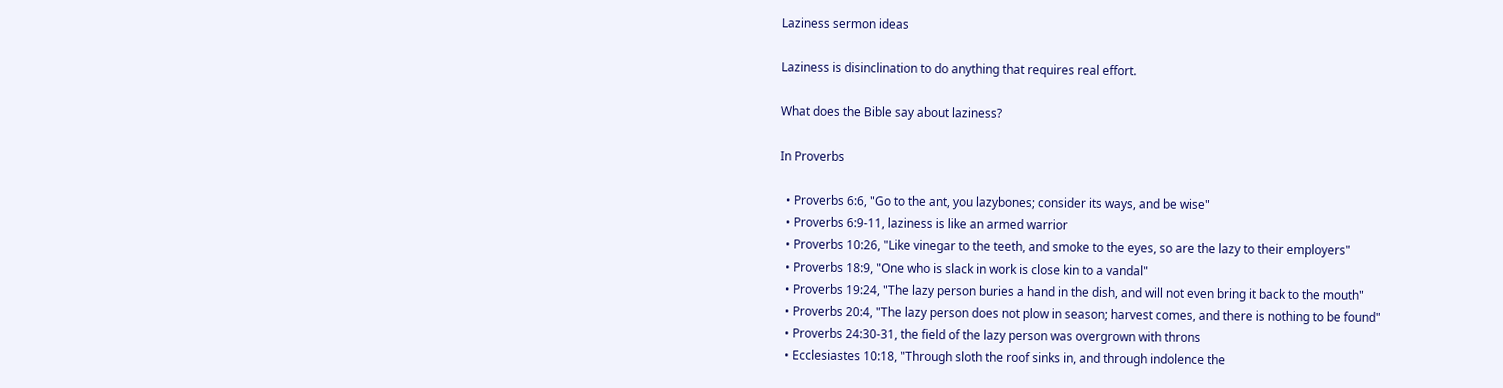Laziness sermon ideas

Laziness is disinclination to do anything that requires real effort.

What does the Bible say about laziness?

In Proverbs

  • Proverbs 6:6, "Go to the ant, you lazybones; consider its ways, and be wise"
  • Proverbs 6:9-11, laziness is like an armed warrior
  • Proverbs 10:26, "Like vinegar to the teeth, and smoke to the eyes, so are the lazy to their employers"
  • Proverbs 18:9, "One who is slack in work is close kin to a vandal"
  • Proverbs 19:24, "The lazy person buries a hand in the dish, and will not even bring it back to the mouth"
  • Proverbs 20:4, "The lazy person does not plow in season; harvest comes, and there is nothing to be found"
  • Proverbs 24:30-31, the field of the lazy person was overgrown with throns
  • Ecclesiastes 10:18, "Through sloth the roof sinks in, and through indolence the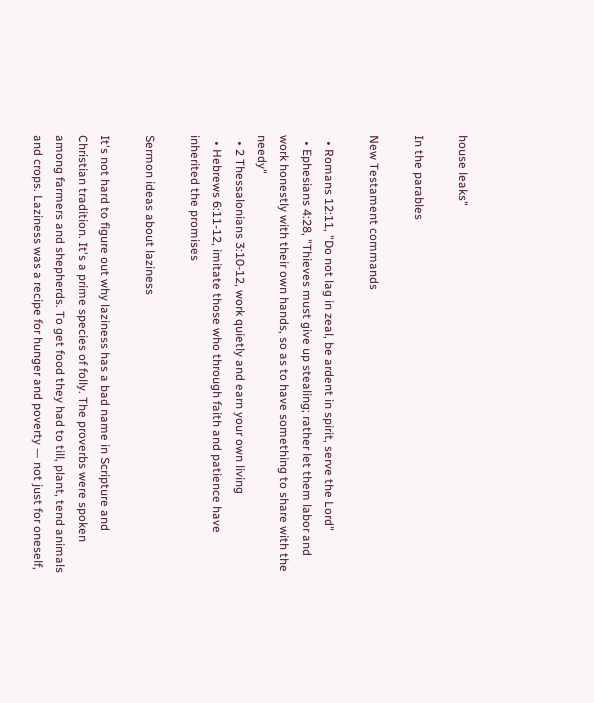house leaks"

In the parables

New Testament commands

  • Romans 12:11, "Do not lag in zeal, be ardent in spirit, serve the Lord"
  • Ephesians 4:28, "Thieves must give up stealing; rather let them labor and work honestly with their own hands, so as to have something to share with the needy"
  • 2 Thessalonians 3:10-12, work quietly and earn your own living
  • Hebrews 6:11-12, imitate those who through faith and patience have inherited the promises

Sermon ideas about laziness

It's not hard to figure out why laziness has a bad name in Scripture and Christian tradition. It's a prime species of folly. The proverbs were spoken among farmers and shepherds. To get food they had to till, plant, tend animals and crops. Laziness was a recipe for hunger and poverty — not just for oneself,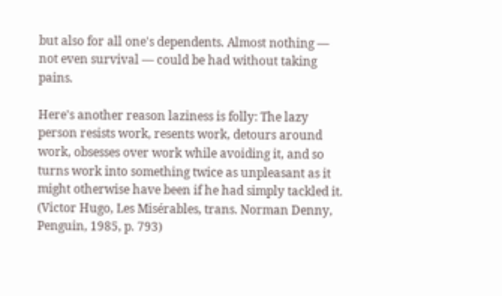but also for all one's dependents. Almost nothing — not even survival — could be had without taking pains.

Here's another reason laziness is folly: The lazy person resists work, resents work, detours around work, obsesses over work while avoiding it, and so turns work into something twice as unpleasant as it might otherwise have been if he had simply tackled it. (Victor Hugo, Les Misérables, trans. Norman Denny, Penguin, 1985, p. 793)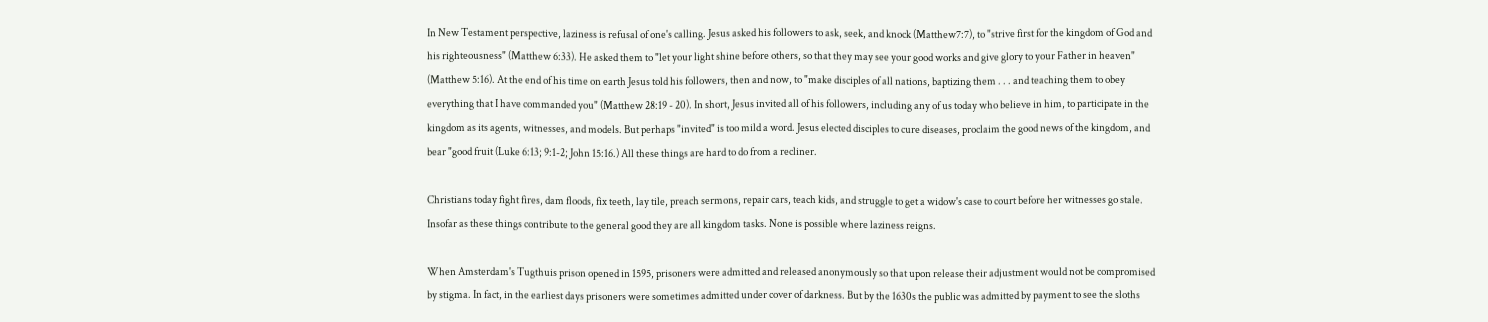In New Testament perspective, laziness is refusal of one's calling. Jesus asked his followers to ask, seek, and knock (Matthew7:7), to "strive first for the kingdom of God and his righteousness" (Matthew 6:33). He asked them to "let your light shine before others, so that they may see your good works and give glory to your Father in heaven" (Matthew 5:16). At the end of his time on earth Jesus told his followers, then and now, to "make disciples of all nations, baptizing them . . . and teaching them to obey everything that I have commanded you" (Matthew 28:19 - 20). In short, Jesus invited all of his followers, including any of us today who believe in him, to participate in the kingdom as its agents, witnesses, and models. But perhaps "invited" is too mild a word. Jesus elected disciples to cure diseases, proclaim the good news of the kingdom, and bear "good fruit (Luke 6:13; 9:1-2; John 15:16.) All these things are hard to do from a recliner.

Christians today fight fires, dam floods, fix teeth, lay tile, preach sermons, repair cars, teach kids, and struggle to get a widow's case to court before her witnesses go stale. Insofar as these things contribute to the general good they are all kingdom tasks. None is possible where laziness reigns.

When Amsterdam's Tugthuis prison opened in 1595, prisoners were admitted and released anonymously so that upon release their adjustment would not be compromised by stigma. In fact, in the earliest days prisoners were sometimes admitted under cover of darkness. But by the 1630s the public was admitted by payment to see the sloths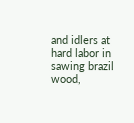and idlers at hard labor in sawing brazil wood,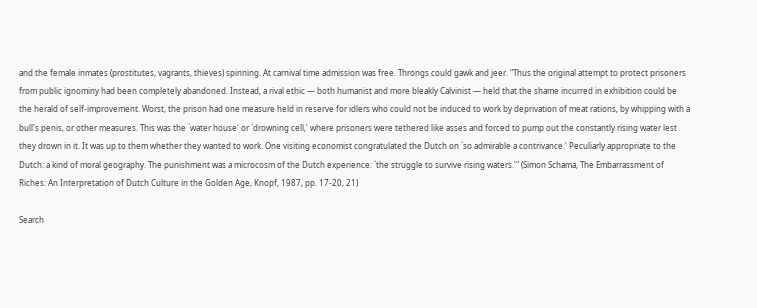and the female inmates (prostitutes, vagrants, thieves) spinning. At carnival time admission was free. Throngs could gawk and jeer. "Thus the original attempt to protect prisoners from public ignominy had been completely abandoned. Instead, a rival ethic — both humanist and more bleakly Calvinist — held that the shame incurred in exhibition could be the herald of self-improvement. Worst, the prison had one measure held in reserve for idlers who could not be induced to work by deprivation of meat rations, by whipping with a bull's penis, or other measures. This was the `water house' or `drowning cell,' where prisoners were tethered like asses and forced to pump out the constantly rising water lest they drown in it. It was up to them whether they wanted to work. One visiting economist congratulated the Dutch on `so admirable a contrivance.' Peculiarly appropriate to the Dutch: a kind of moral geography. The punishment was a microcosm of the Dutch experience: `the struggle to survive rising waters.'" (Simon Schama, The Embarrassment of Riches: An Interpretation of Dutch Culture in the Golden Age, Knopf, 1987, pp. 17-20, 21)

Search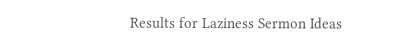Results for Laziness Sermon Ideas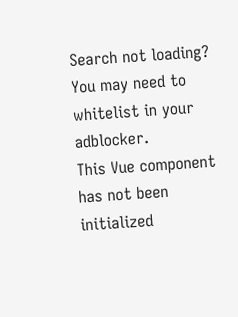Search not loading? You may need to whitelist in your adblocker.
This Vue component has not been initialized